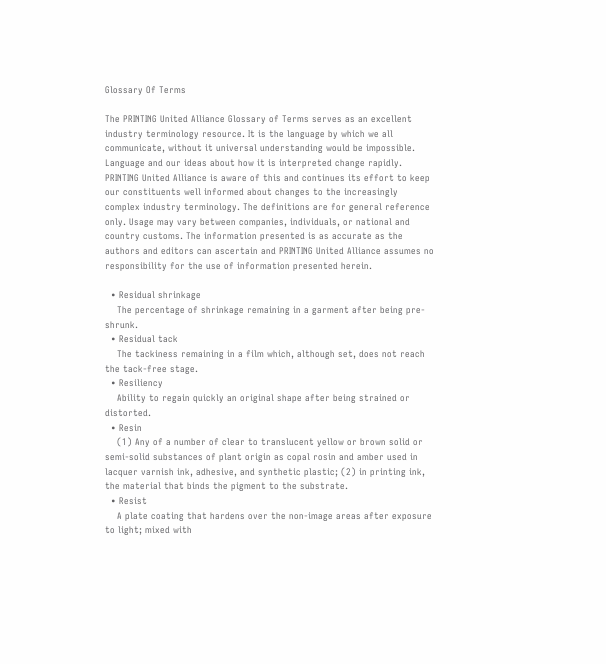Glossary Of Terms

The PRINTING United Alliance Glossary of Terms serves as an excellent industry terminology resource. It is the language by which we all communicate, without it universal understanding would be impossible. Language and our ideas about how it is interpreted change rapidly. PRINTING United Alliance is aware of this and continues its effort to keep our constituents well informed about changes to the increasingly complex industry terminology. The definitions are for general reference only. Usage may vary between companies, individuals, or national and country customs. The information presented is as accurate as the authors and editors can ascertain and PRINTING United Alliance assumes no responsibility for the use of information presented herein.

  • Residual shrinkage
    The percentage of shrinkage remaining in a garment after being pre-shrunk.
  • Residual tack
    The tackiness remaining in a film which, although set, does not reach the tack-free stage.
  • Resiliency
    Ability to regain quickly an original shape after being strained or distorted.
  • Resin
    (1) Any of a number of clear to translucent yellow or brown solid or semi-solid substances of plant origin as copal rosin and amber used in lacquer varnish ink, adhesive, and synthetic plastic; (2) in printing ink, the material that binds the pigment to the substrate.
  • Resist
    A plate coating that hardens over the non-image areas after exposure to light; mixed with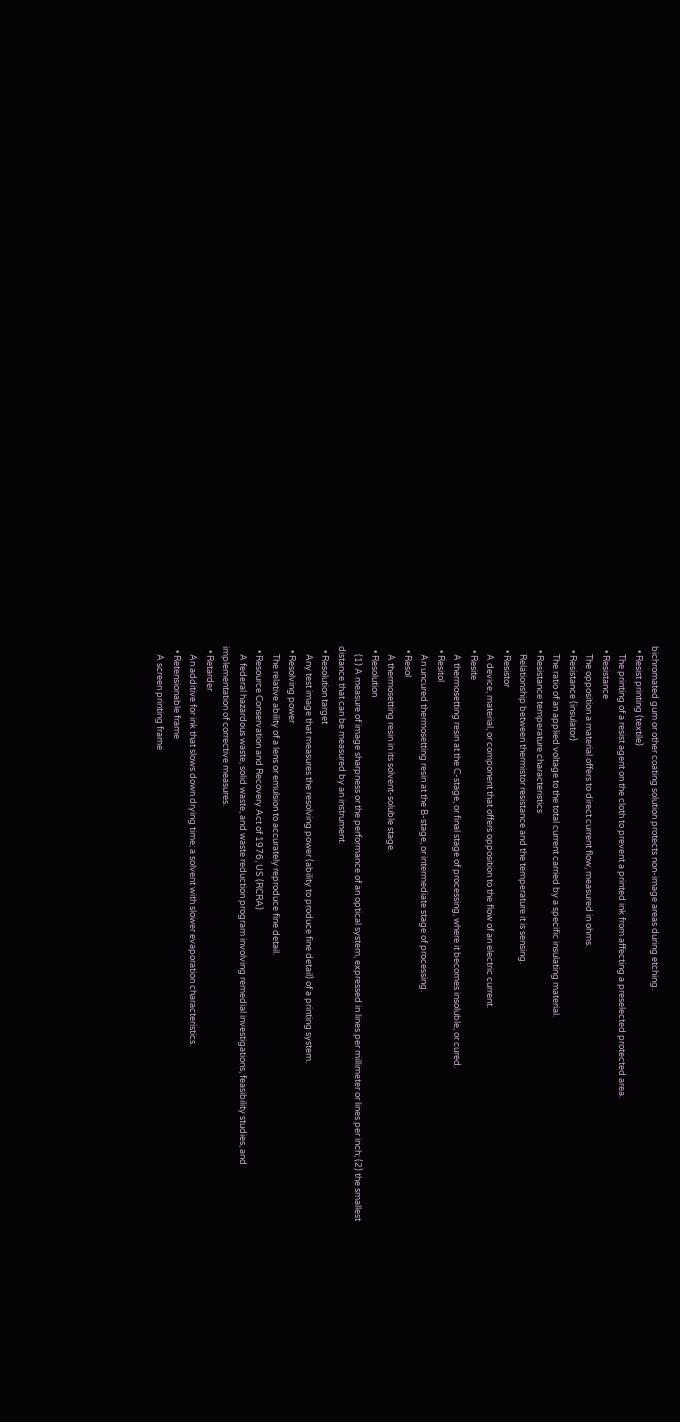bichromated gum or other coating solution protects non-image areas during etching.
  • Resist printing (textile)
    The printing of a resist agent on the cloth to prevent a printed ink from affecting a preselected protected area.
  • Resistance
    The opposition a material offers to direct current flow, measured in ohms.
  • Resistance (insulator)
    The ratio of an applied voltage to the total current carried by a specific insulating material.
  • Resistance temperature characteristics
    Relationship between thermistor resistance and the temperature it is sensing.
  • Resistor
    A device, material, or component that offers opposition to the flow of an electric current.
  • Resite
    A thermosetting resin at the C-stage, or final stage of processing, where it becomes insoluble, or cured.
  • Resitol
    An uncured thermosetting resin at the B-stage, or intermediate stage of processing.
  • Resol
    A thermosetting resin in its solvent-soluble stage.
  • Resolution
    (1) A measure of image sharpness or the performance of an optical system, expressed in lines per millimeter or lines per inch; (2) the smallest distance that can be measured by an instrument.
  • Resolution target
    Any test image that measures the resolving power (ability to produce fine detail) of a printing system.
  • Resolving power
    The relative ability of a lens or emulsion to accurately reproduce fine detail.
  • Resource Conservation and Recovery Act of 1976, US (RCRA)
    A federal hazardous waste, solid waste, and waste reduction program involving remedial investigations, feasibility studies, and implementation of corrective measures.
  • Retarder
    An additive for ink that slows down drying time; a solvent with slower evaporation characteristics.
  • Retensionable frame
    A screen printing frame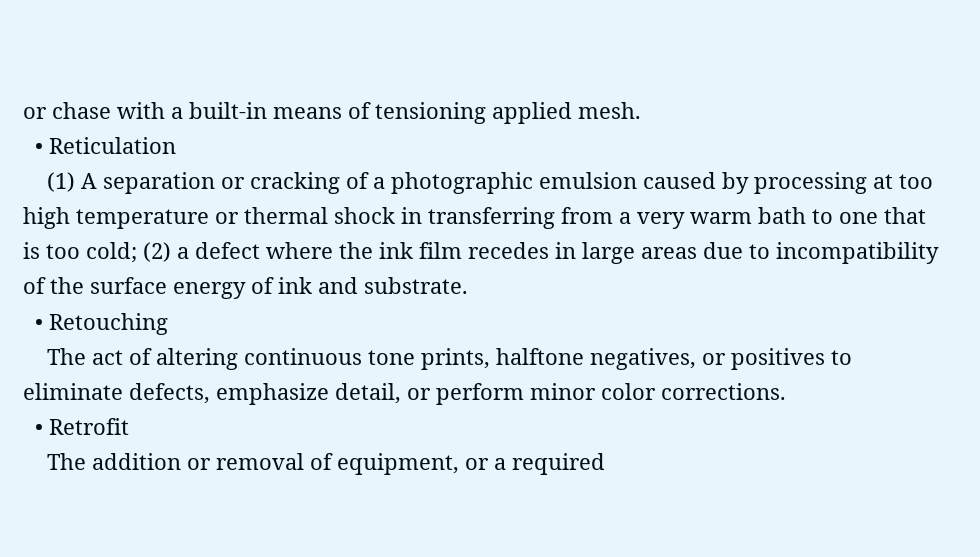or chase with a built-in means of tensioning applied mesh.
  • Reticulation
    (1) A separation or cracking of a photographic emulsion caused by processing at too high temperature or thermal shock in transferring from a very warm bath to one that is too cold; (2) a defect where the ink film recedes in large areas due to incompatibility of the surface energy of ink and substrate.
  • Retouching
    The act of altering continuous tone prints, halftone negatives, or positives to eliminate defects, emphasize detail, or perform minor color corrections.
  • Retrofit
    The addition or removal of equipment, or a required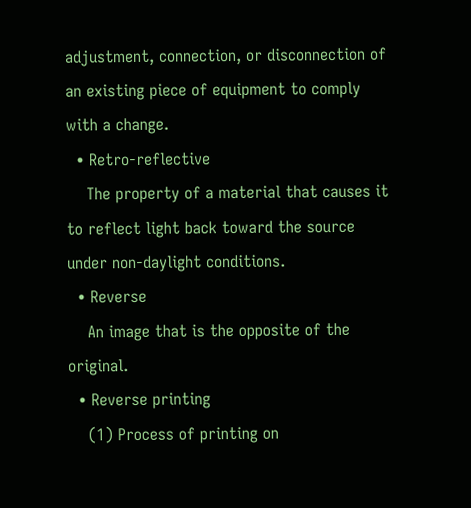adjustment, connection, or disconnection of an existing piece of equipment to comply with a change.
  • Retro-reflective
    The property of a material that causes it to reflect light back toward the source under non-daylight conditions.
  • Reverse
    An image that is the opposite of the original.
  • Reverse printing
    (1) Process of printing on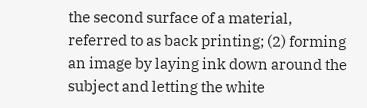the second surface of a material, referred to as back printing; (2) forming an image by laying ink down around the subject and letting the white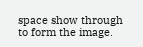space show through to form the image.